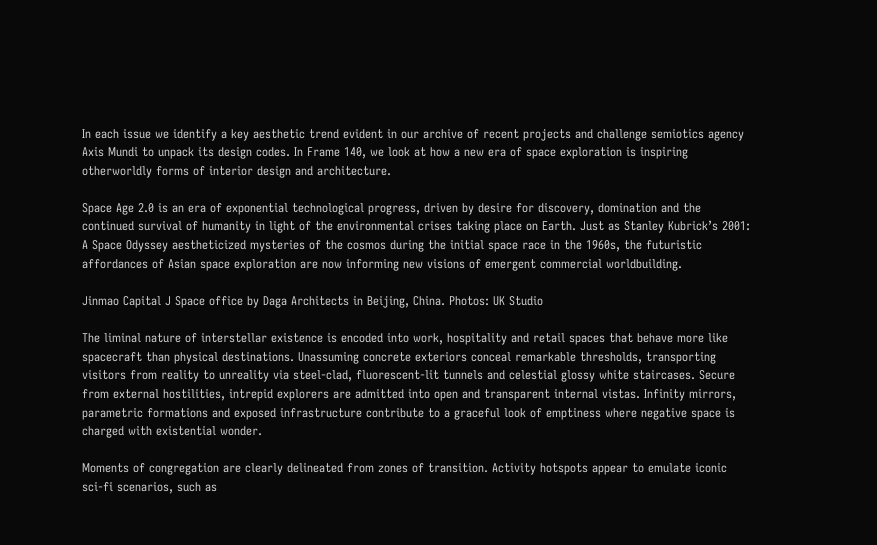In each issue we identify a key aesthetic trend evident in our archive of recent projects and challenge semiotics agency Axis Mundi to unpack its design codes. In Frame 140, we look at how a new era of space exploration is inspiring otherworldly forms of interior design and architecture.

Space Age 2.0 is an era of exponential technological progress, driven by desire for discovery, domination and the continued survival of humanity in light of the environmental crises taking place on Earth. Just as Stanley Kubrick’s 2001: A Space Odyssey aestheticized mysteries of the cosmos during the initial space race in the 1960s, the futuristic affordances of Asian space exploration are now informing new visions of emergent commercial worldbuilding.

Jinmao Capital J Space office by Daga Architects in Beijing, China. Photos: UK Studio

The liminal nature of interstellar existence is encoded into work, hospitality and retail spaces that behave more like spacecraft than physical destinations. Unassuming concrete exteriors conceal remarkable thresholds, transporting visitors from reality to unreality via steel-clad, fluorescent-lit tunnels and celestial glossy white staircases. Secure from external hostilities, intrepid explorers are admitted into open and transparent internal vistas. Infinity mirrors, parametric formations and exposed infrastructure contribute to a graceful look of emptiness where negative space is charged with existential wonder.

Moments of congregation are clearly delineated from zones of transition. Activity hotspots appear to emulate iconic sci-fi scenarios, such as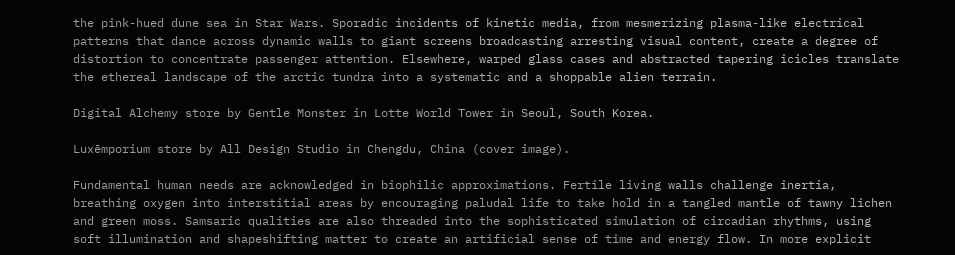the pink-hued dune sea in Star Wars. Sporadic incidents of kinetic media, from mesmerizing plasma-like electrical patterns that dance across dynamic walls to giant screens broadcasting arresting visual content, create a degree of distortion to concentrate passenger attention. Elsewhere, warped glass cases and abstracted tapering icicles translate the ethereal landscape of the arctic tundra into a systematic and a shoppable alien terrain.

Digital Alchemy store by Gentle Monster in Lotte World Tower in Seoul, South Korea.

Luxēmporium store by All Design Studio in Chengdu, China (cover image).

Fundamental human needs are acknowledged in biophilic approximations. Fertile living walls challenge inertia, breathing oxygen into interstitial areas by encouraging paludal life to take hold in a tangled mantle of tawny lichen and green moss. Samsaric qualities are also threaded into the sophisticated simulation of circadian rhythms, using soft illumination and shapeshifting matter to create an artificial sense of time and energy flow. In more explicit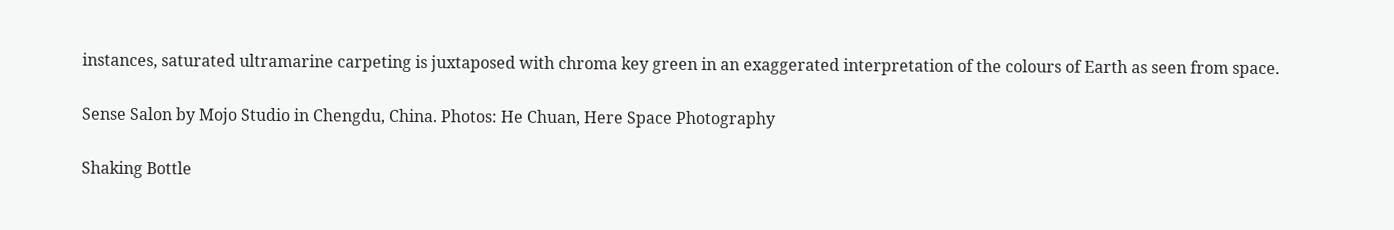instances, saturated ultramarine carpeting is juxtaposed with chroma key green in an exaggerated interpretation of the colours of Earth as seen from space.

Sense Salon by Mojo Studio in Chengdu, China. Photos: He Chuan, Here Space Photography

Shaking Bottle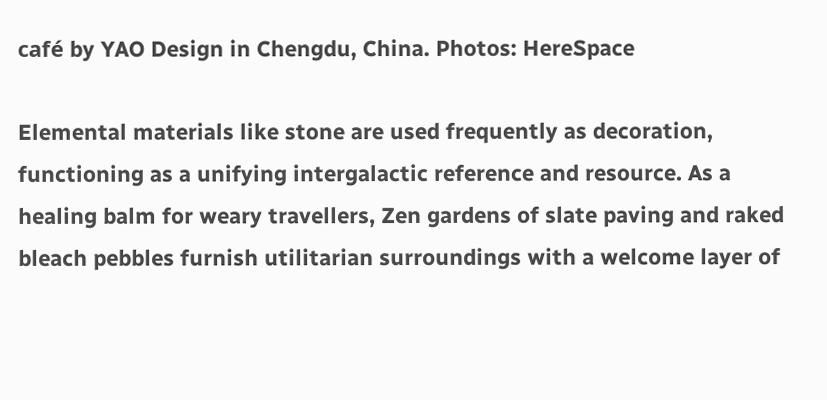café by YAO Design in Chengdu, China. Photos: HereSpace

Elemental materials like stone are used frequently as decoration, functioning as a unifying intergalactic reference and resource. As a healing balm for weary travellers, Zen gardens of slate paving and raked bleach pebbles furnish utilitarian surroundings with a welcome layer of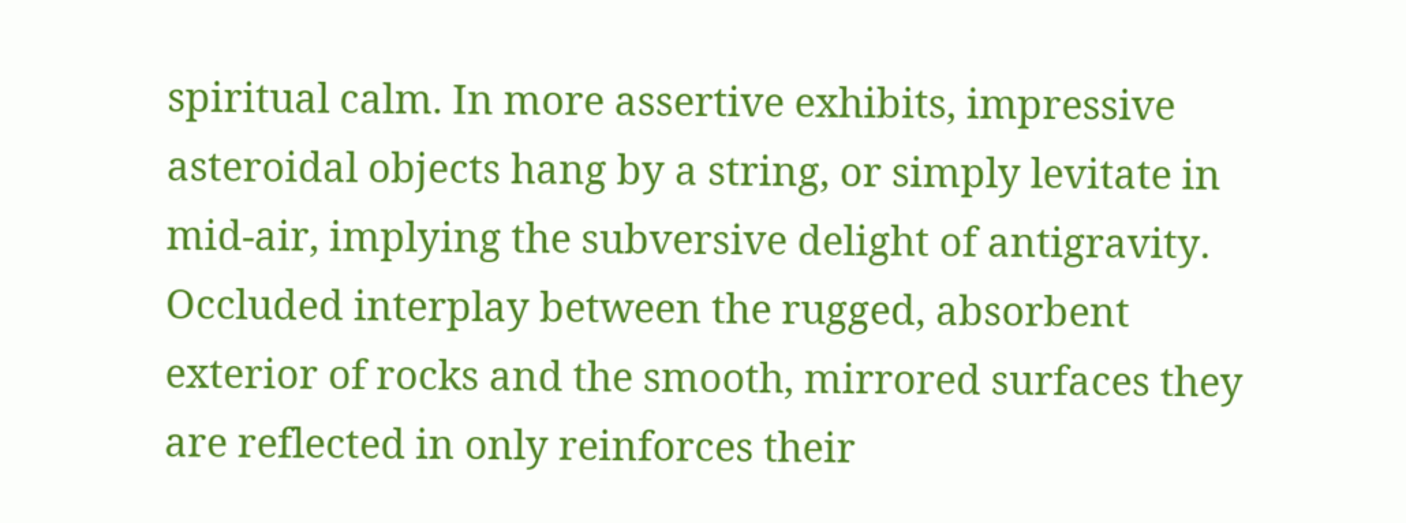spiritual calm. In more assertive exhibits, impressive asteroidal objects hang by a string, or simply levitate in mid-air, implying the subversive delight of antigravity. Occluded interplay between the rugged, absorbent exterior of rocks and the smooth, mirrored surfaces they are reflected in only reinforces their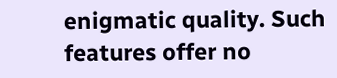enigmatic quality. Such features offer no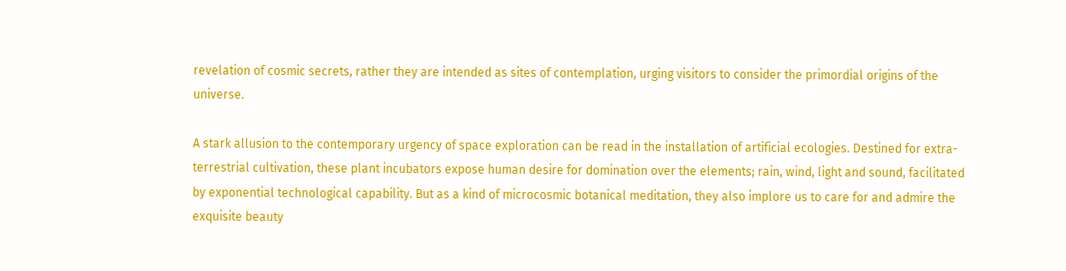revelation of cosmic secrets, rather they are intended as sites of contemplation, urging visitors to consider the primordial origins of the universe.

A stark allusion to the contemporary urgency of space exploration can be read in the installation of artificial ecologies. Destined for extra-terrestrial cultivation, these plant incubators expose human desire for domination over the elements; rain, wind, light and sound, facilitated by exponential technological capability. But as a kind of microcosmic botanical meditation, they also implore us to care for and admire the exquisite beauty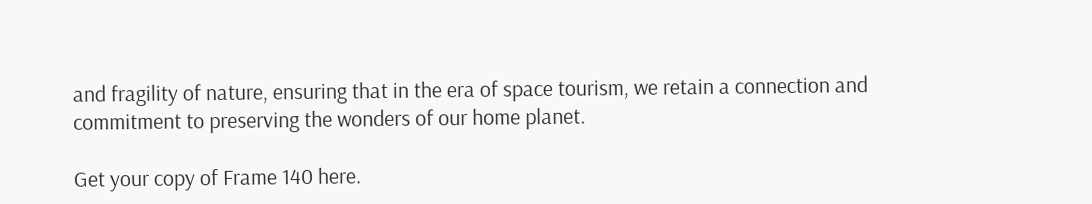and fragility of nature, ensuring that in the era of space tourism, we retain a connection and commitment to preserving the wonders of our home planet.

Get your copy of Frame 140 here.